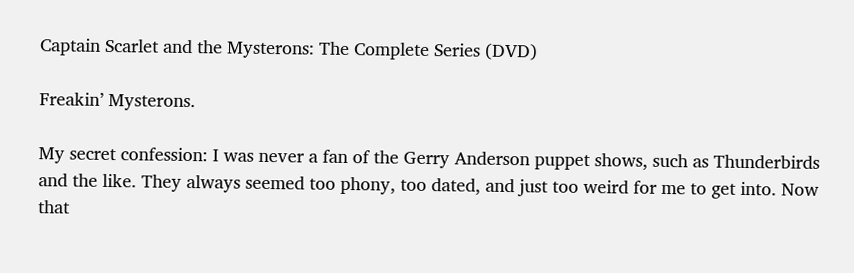Captain Scarlet and the Mysterons: The Complete Series (DVD)

Freakin’ Mysterons.

My secret confession: I was never a fan of the Gerry Anderson puppet shows, such as Thunderbirds and the like. They always seemed too phony, too dated, and just too weird for me to get into. Now that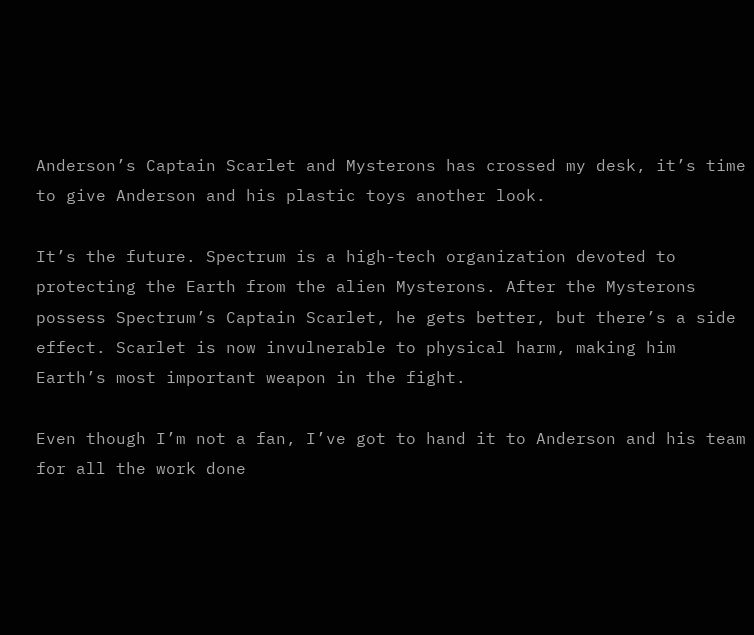Anderson’s Captain Scarlet and Mysterons has crossed my desk, it’s time to give Anderson and his plastic toys another look.

It’s the future. Spectrum is a high-tech organization devoted to protecting the Earth from the alien Mysterons. After the Mysterons possess Spectrum’s Captain Scarlet, he gets better, but there’s a side effect. Scarlet is now invulnerable to physical harm, making him Earth’s most important weapon in the fight.

Even though I’m not a fan, I’ve got to hand it to Anderson and his team for all the work done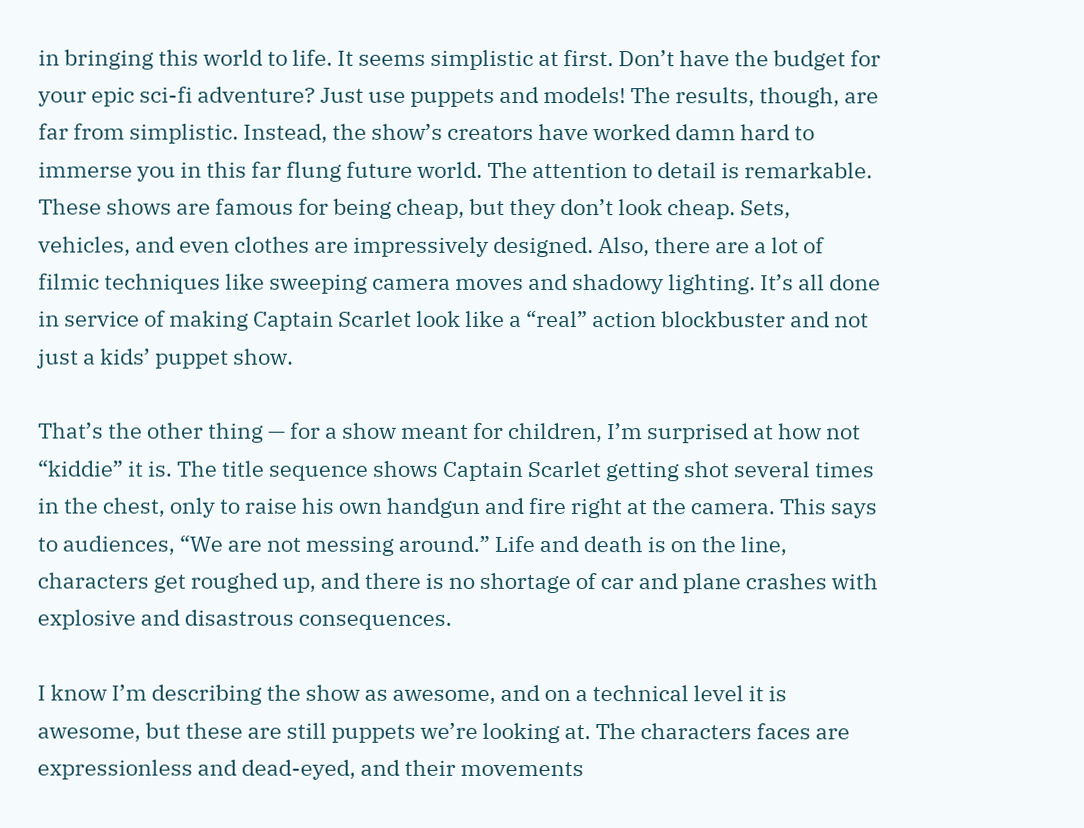in bringing this world to life. It seems simplistic at first. Don’t have the budget for your epic sci-fi adventure? Just use puppets and models! The results, though, are far from simplistic. Instead, the show’s creators have worked damn hard to immerse you in this far flung future world. The attention to detail is remarkable. These shows are famous for being cheap, but they don’t look cheap. Sets, vehicles, and even clothes are impressively designed. Also, there are a lot of filmic techniques like sweeping camera moves and shadowy lighting. It’s all done in service of making Captain Scarlet look like a “real” action blockbuster and not just a kids’ puppet show.

That’s the other thing — for a show meant for children, I’m surprised at how not “kiddie” it is. The title sequence shows Captain Scarlet getting shot several times in the chest, only to raise his own handgun and fire right at the camera. This says to audiences, “We are not messing around.” Life and death is on the line, characters get roughed up, and there is no shortage of car and plane crashes with explosive and disastrous consequences.

I know I’m describing the show as awesome, and on a technical level it is awesome, but these are still puppets we’re looking at. The characters faces are expressionless and dead-eyed, and their movements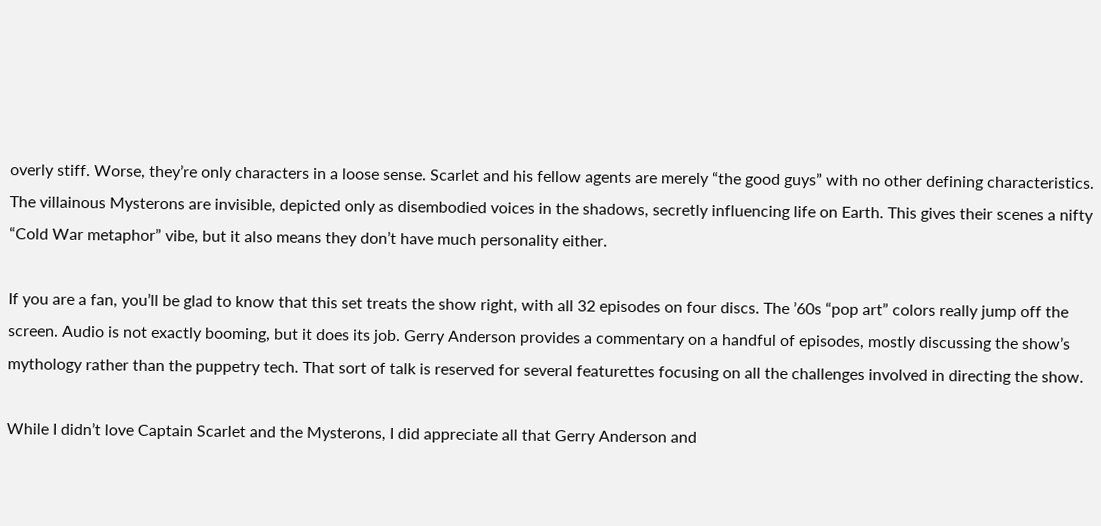overly stiff. Worse, they’re only characters in a loose sense. Scarlet and his fellow agents are merely “the good guys” with no other defining characteristics. The villainous Mysterons are invisible, depicted only as disembodied voices in the shadows, secretly influencing life on Earth. This gives their scenes a nifty “Cold War metaphor” vibe, but it also means they don’t have much personality either.

If you are a fan, you’ll be glad to know that this set treats the show right, with all 32 episodes on four discs. The ’60s “pop art” colors really jump off the screen. Audio is not exactly booming, but it does its job. Gerry Anderson provides a commentary on a handful of episodes, mostly discussing the show’s mythology rather than the puppetry tech. That sort of talk is reserved for several featurettes focusing on all the challenges involved in directing the show.

While I didn’t love Captain Scarlet and the Mysterons, I did appreciate all that Gerry Anderson and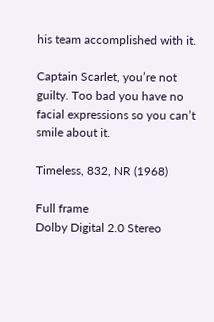his team accomplished with it.

Captain Scarlet, you’re not guilty. Too bad you have no facial expressions so you can’t smile about it.

Timeless, 832, NR (1968)

Full frame
Dolby Digital 2.0 Stereo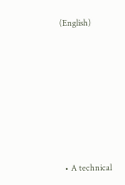(English)









  • A technical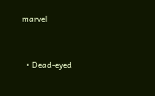marvel


  • Dead-eyed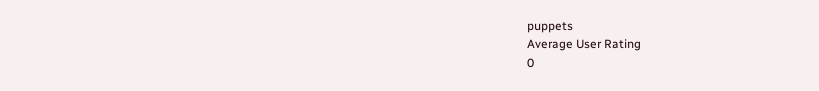puppets
Average User Rating
0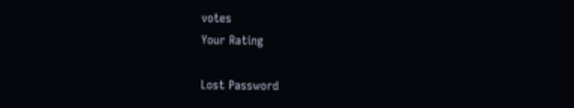votes
Your Rating

Lost Password